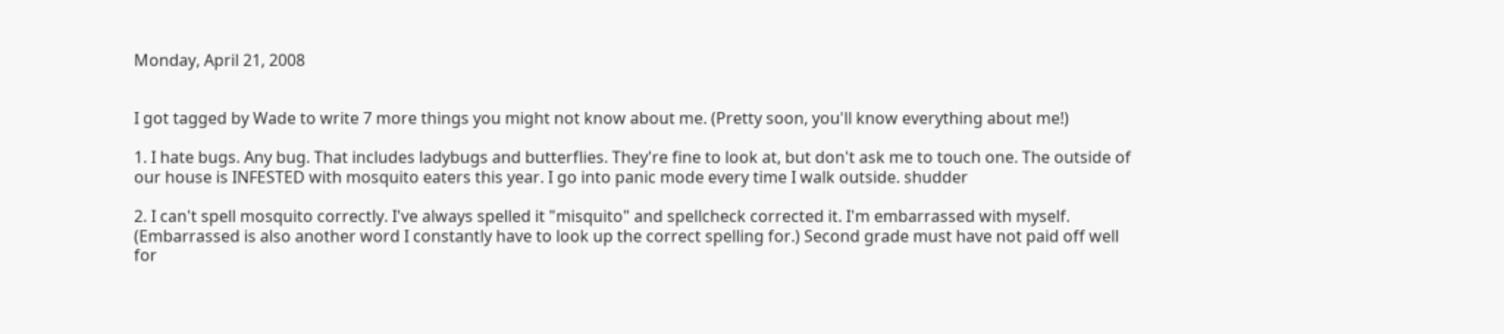Monday, April 21, 2008


I got tagged by Wade to write 7 more things you might not know about me. (Pretty soon, you'll know everything about me!)

1. I hate bugs. Any bug. That includes ladybugs and butterflies. They're fine to look at, but don't ask me to touch one. The outside of our house is INFESTED with mosquito eaters this year. I go into panic mode every time I walk outside. shudder

2. I can't spell mosquito correctly. I've always spelled it "misquito" and spellcheck corrected it. I'm embarrassed with myself. (Embarrassed is also another word I constantly have to look up the correct spelling for.) Second grade must have not paid off well for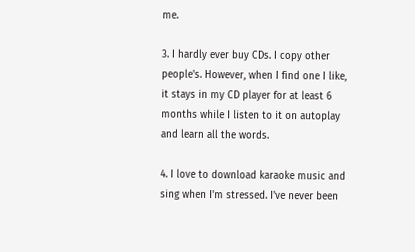me.

3. I hardly ever buy CDs. I copy other people's. However, when I find one I like, it stays in my CD player for at least 6 months while I listen to it on autoplay and learn all the words.

4. I love to download karaoke music and sing when I'm stressed. I've never been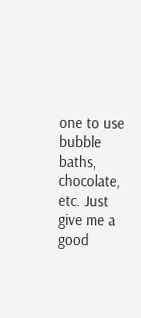one to use bubble baths, chocolate, etc. Just give me a good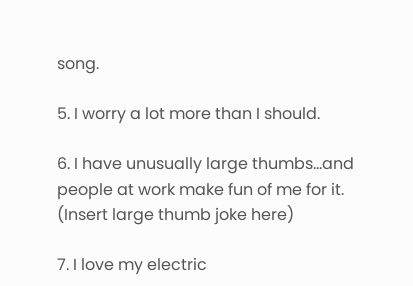song.

5. I worry a lot more than I should.

6. I have unusually large thumbs...and people at work make fun of me for it. (Insert large thumb joke here)

7. I love my electric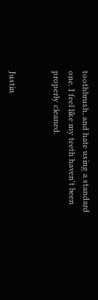toothbrush, and hate using a standard one. I feel like my teeth haven't been properly cleaned.


Justin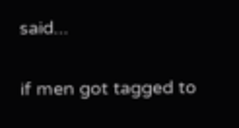said...

if men got tagged to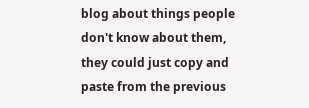blog about things people don't know about them, they could just copy and paste from the previous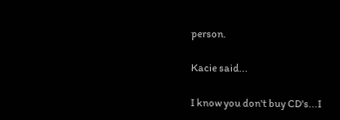person.

Kacie said...

I know you don't buy CD's...I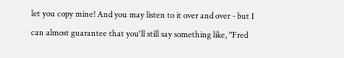let you copy mine! And you may listen to it over and over - but I can almost guarantee that you'll still say something like, "Fred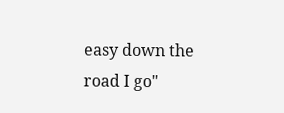easy down the road I go"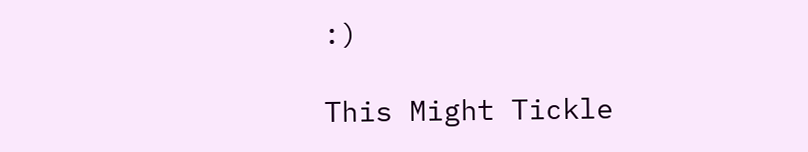:)

This Might Tickle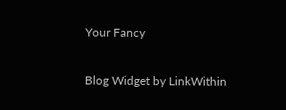Your Fancy

Blog Widget by LinkWithin